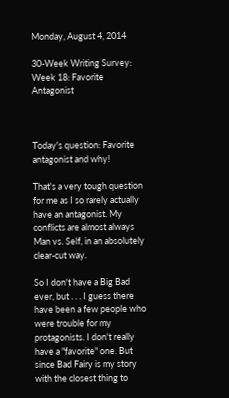Monday, August 4, 2014

30-Week Writing Survey: Week 18: Favorite Antagonist



Today's question: Favorite antagonist and why!

That's a very tough question for me as I so rarely actually have an antagonist. My conflicts are almost always Man vs. Self, in an absolutely clear-cut way.

So I don't have a Big Bad ever, but . . . I guess there have been a few people who were trouble for my protagonists. I don't really have a "favorite" one. But since Bad Fairy is my story with the closest thing to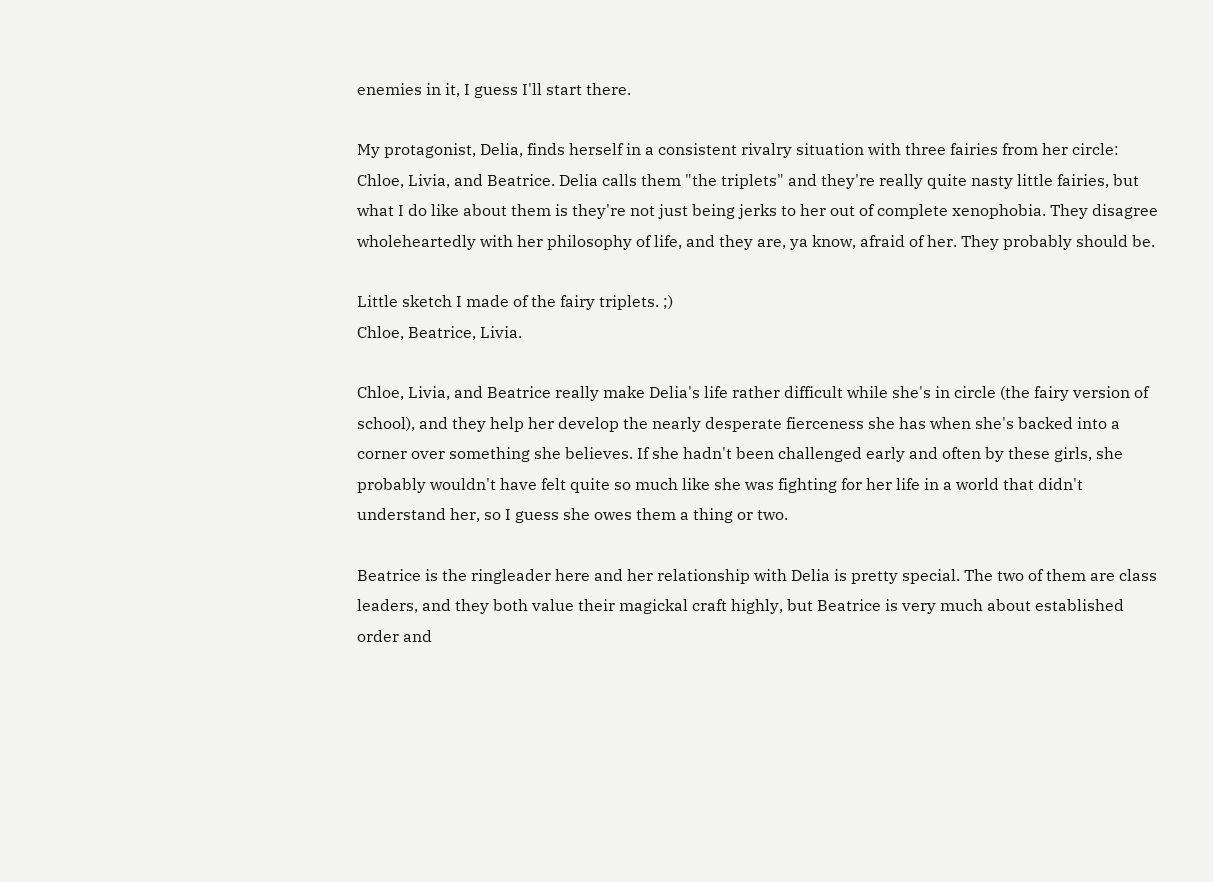enemies in it, I guess I'll start there.

My protagonist, Delia, finds herself in a consistent rivalry situation with three fairies from her circle: Chloe, Livia, and Beatrice. Delia calls them "the triplets" and they're really quite nasty little fairies, but what I do like about them is they're not just being jerks to her out of complete xenophobia. They disagree wholeheartedly with her philosophy of life, and they are, ya know, afraid of her. They probably should be.

Little sketch I made of the fairy triplets. ;)
Chloe, Beatrice, Livia.

Chloe, Livia, and Beatrice really make Delia's life rather difficult while she's in circle (the fairy version of school), and they help her develop the nearly desperate fierceness she has when she's backed into a corner over something she believes. If she hadn't been challenged early and often by these girls, she probably wouldn't have felt quite so much like she was fighting for her life in a world that didn't understand her, so I guess she owes them a thing or two.

Beatrice is the ringleader here and her relationship with Delia is pretty special. The two of them are class leaders, and they both value their magickal craft highly, but Beatrice is very much about established order and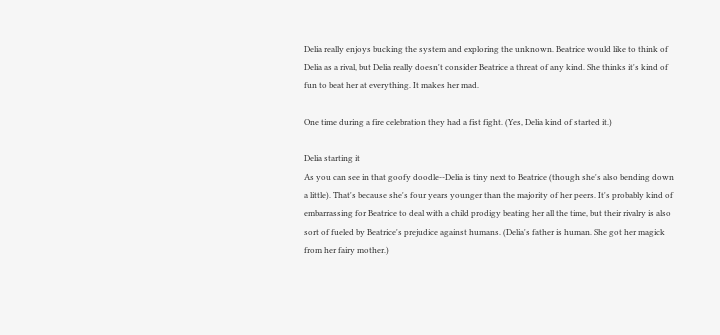Delia really enjoys bucking the system and exploring the unknown. Beatrice would like to think of Delia as a rival, but Delia really doesn't consider Beatrice a threat of any kind. She thinks it's kind of fun to beat her at everything. It makes her mad.

One time during a fire celebration they had a fist fight. (Yes, Delia kind of started it.)

Delia starting it
As you can see in that goofy doodle--Delia is tiny next to Beatrice (though she's also bending down a little). That's because she's four years younger than the majority of her peers. It's probably kind of embarrassing for Beatrice to deal with a child prodigy beating her all the time, but their rivalry is also sort of fueled by Beatrice's prejudice against humans. (Delia's father is human. She got her magick from her fairy mother.)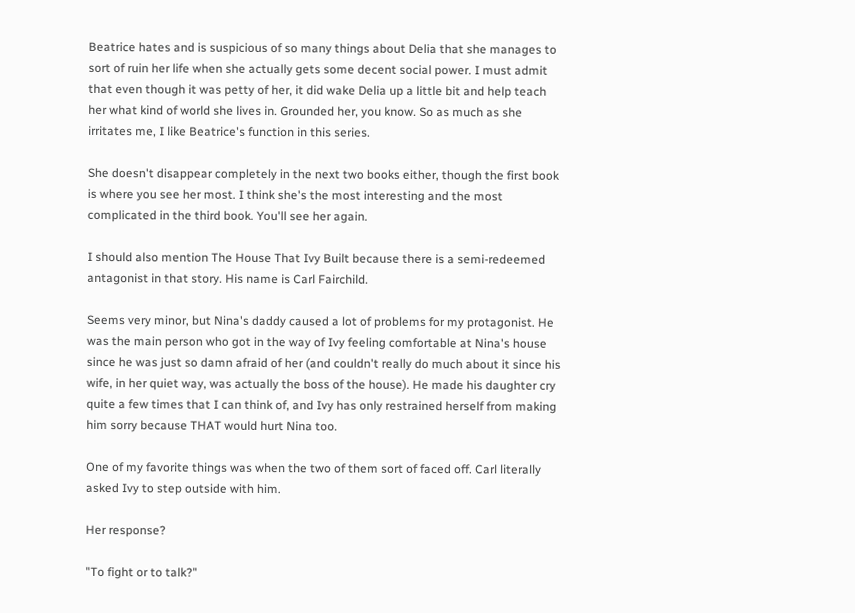Beatrice hates and is suspicious of so many things about Delia that she manages to sort of ruin her life when she actually gets some decent social power. I must admit that even though it was petty of her, it did wake Delia up a little bit and help teach her what kind of world she lives in. Grounded her, you know. So as much as she irritates me, I like Beatrice's function in this series.

She doesn't disappear completely in the next two books either, though the first book is where you see her most. I think she's the most interesting and the most complicated in the third book. You'll see her again.

I should also mention The House That Ivy Built because there is a semi-redeemed antagonist in that story. His name is Carl Fairchild.

Seems very minor, but Nina's daddy caused a lot of problems for my protagonist. He was the main person who got in the way of Ivy feeling comfortable at Nina's house since he was just so damn afraid of her (and couldn't really do much about it since his wife, in her quiet way, was actually the boss of the house). He made his daughter cry quite a few times that I can think of, and Ivy has only restrained herself from making him sorry because THAT would hurt Nina too.

One of my favorite things was when the two of them sort of faced off. Carl literally asked Ivy to step outside with him.

Her response?

"To fight or to talk?"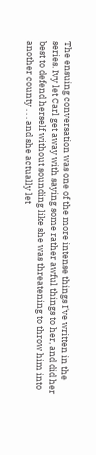The ensuing conversation was one of the more intense things I've written in the series. Ivy let Carl get away with saying some rather awful things to her, and did her best to defend herself without sounding like she was threatening to throw him into another county . . . and she actually let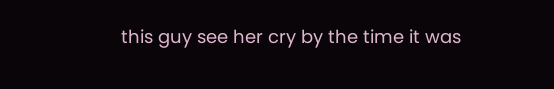this guy see her cry by the time it was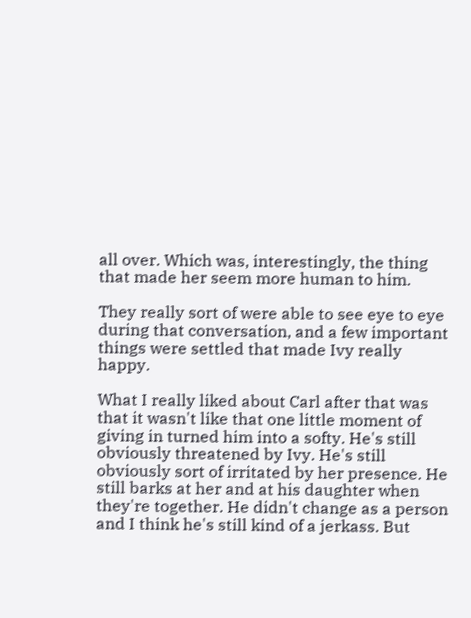all over. Which was, interestingly, the thing that made her seem more human to him.

They really sort of were able to see eye to eye during that conversation, and a few important things were settled that made Ivy really happy.

What I really liked about Carl after that was that it wasn't like that one little moment of giving in turned him into a softy. He's still obviously threatened by Ivy. He's still obviously sort of irritated by her presence. He still barks at her and at his daughter when they're together. He didn't change as a person and I think he's still kind of a jerkass. But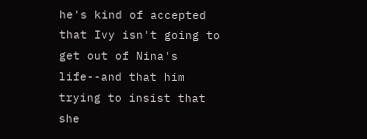he's kind of accepted that Ivy isn't going to get out of Nina's life--and that him trying to insist that she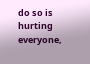do so is hurting everyone,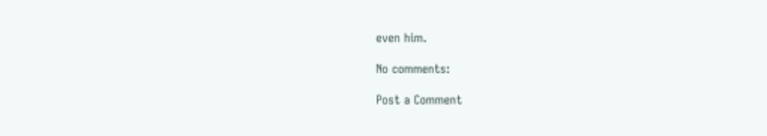even him.

No comments:

Post a Comment